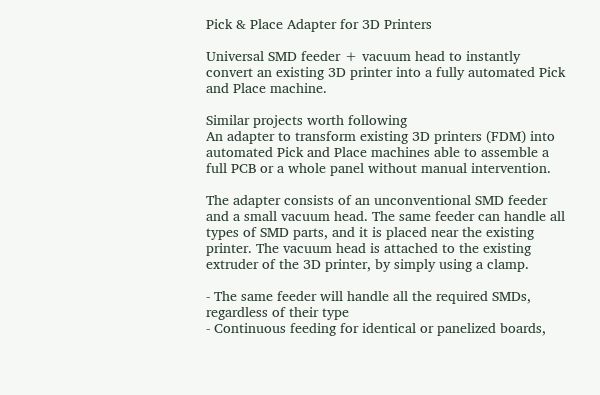Pick & Place Adapter for 3D Printers

Universal SMD feeder + vacuum head to instantly convert an existing 3D printer into a fully automated Pick and Place machine.

Similar projects worth following
An adapter to transform existing 3D printers (FDM) into automated Pick and Place machines able to assemble a full PCB or a whole panel without manual intervention.

The adapter consists of an unconventional SMD feeder and a small vacuum head. The same feeder can handle all types of SMD parts, and it is placed near the existing printer. The vacuum head is attached to the existing extruder of the 3D printer, by simply using a clamp.

- The same feeder will handle all the required SMDs, regardless of their type
- Continuous feeding for identical or panelized boards,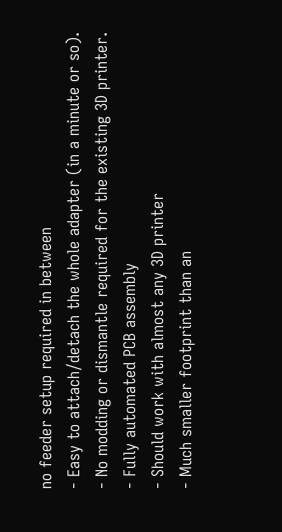no feeder setup required in between
- Easy to attach/detach the whole adapter (in a minute or so).
- No modding or dismantle required for the existing 3D printer.
- Fully automated PCB assembly
- Should work with almost any 3D printer
- Much smaller footprint than an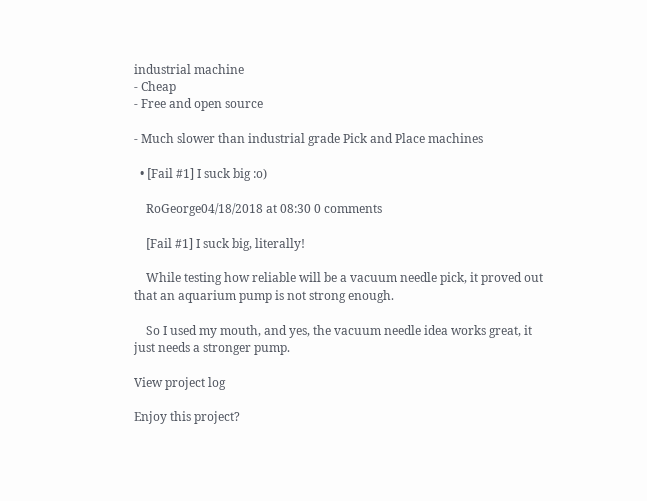industrial machine
- Cheap
- Free and open source

- Much slower than industrial grade Pick and Place machines

  • [Fail #1] I suck big :o)

    RoGeorge04/18/2018 at 08:30 0 comments

    [Fail #1] I suck big, literally!

    While testing how reliable will be a vacuum needle pick, it proved out that an aquarium pump is not strong enough.

    So I used my mouth, and yes, the vacuum needle idea works great, it just needs a stronger pump.

View project log

Enjoy this project?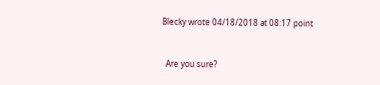Blecky wrote 04/18/2018 at 08:17 point


  Are you sure?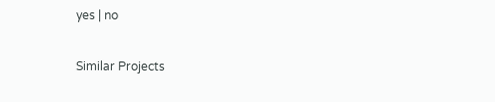yes | no

Similar Projects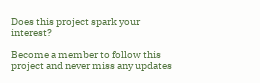Does this project spark your interest?

Become a member to follow this project and never miss any updates